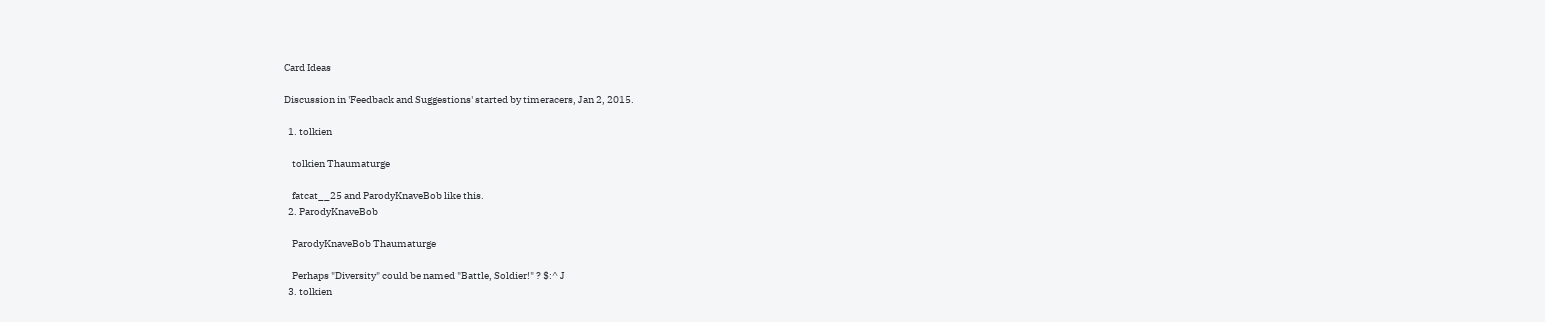Card Ideas

Discussion in 'Feedback and Suggestions' started by timeracers, Jan 2, 2015.

  1. tolkien

    tolkien Thaumaturge

    fatcat__25 and ParodyKnaveBob like this.
  2. ParodyKnaveBob

    ParodyKnaveBob Thaumaturge

    Perhaps "Diversity" could be named "Battle, Soldier!" ? $:^ J
  3. tolkien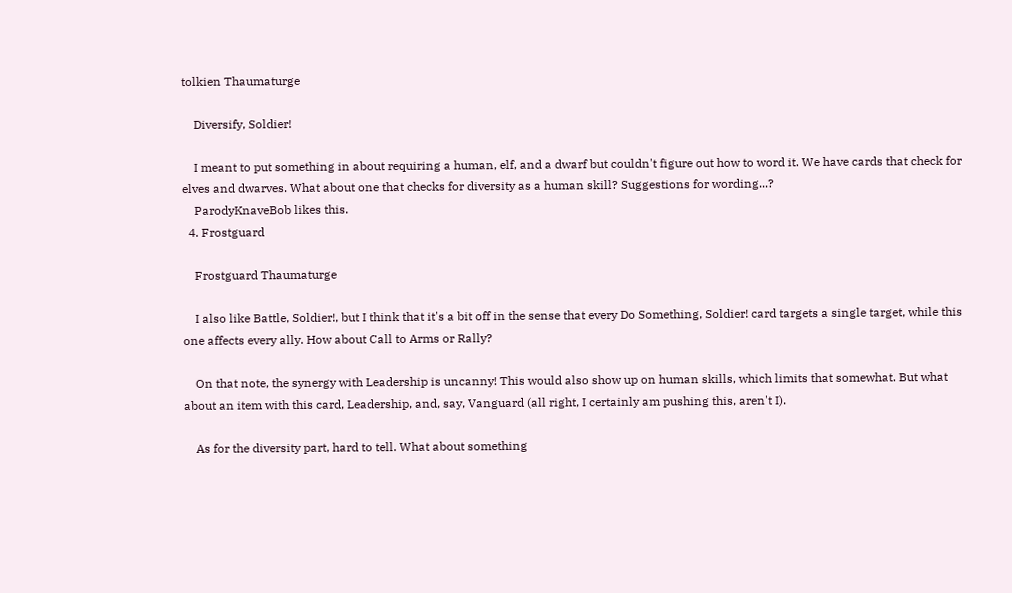tolkien Thaumaturge

    Diversify, Soldier!

    I meant to put something in about requiring a human, elf, and a dwarf but couldn't figure out how to word it. We have cards that check for elves and dwarves. What about one that checks for diversity as a human skill? Suggestions for wording...?
    ParodyKnaveBob likes this.
  4. Frostguard

    Frostguard Thaumaturge

    I also like Battle, Soldier!, but I think that it's a bit off in the sense that every Do Something, Soldier! card targets a single target, while this one affects every ally. How about Call to Arms or Rally?

    On that note, the synergy with Leadership is uncanny! This would also show up on human skills, which limits that somewhat. But what about an item with this card, Leadership, and, say, Vanguard (all right, I certainly am pushing this, aren't I).

    As for the diversity part, hard to tell. What about something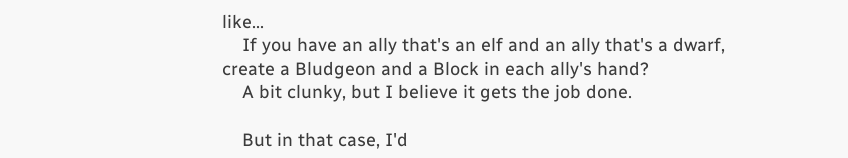like...
    If you have an ally that's an elf and an ally that's a dwarf, create a Bludgeon and a Block in each ally's hand?
    A bit clunky, but I believe it gets the job done.

    But in that case, I'd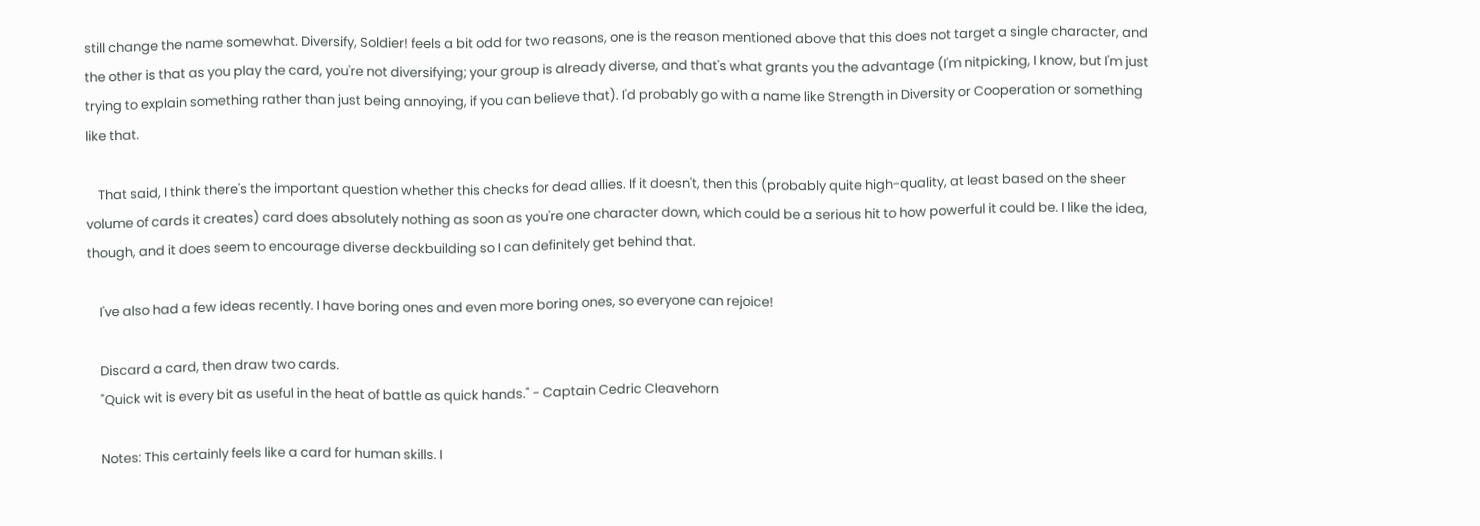still change the name somewhat. Diversify, Soldier! feels a bit odd for two reasons, one is the reason mentioned above that this does not target a single character, and the other is that as you play the card, you're not diversifying; your group is already diverse, and that's what grants you the advantage (I'm nitpicking, I know, but I'm just trying to explain something rather than just being annoying, if you can believe that). I'd probably go with a name like Strength in Diversity or Cooperation or something like that.

    That said, I think there's the important question whether this checks for dead allies. If it doesn't, then this (probably quite high-quality, at least based on the sheer volume of cards it creates) card does absolutely nothing as soon as you're one character down, which could be a serious hit to how powerful it could be. I like the idea, though, and it does seem to encourage diverse deckbuilding so I can definitely get behind that.

    I've also had a few ideas recently. I have boring ones and even more boring ones, so everyone can rejoice!

    Discard a card, then draw two cards.
    "Quick wit is every bit as useful in the heat of battle as quick hands." - Captain Cedric Cleavehorn

    Notes: This certainly feels like a card for human skills. I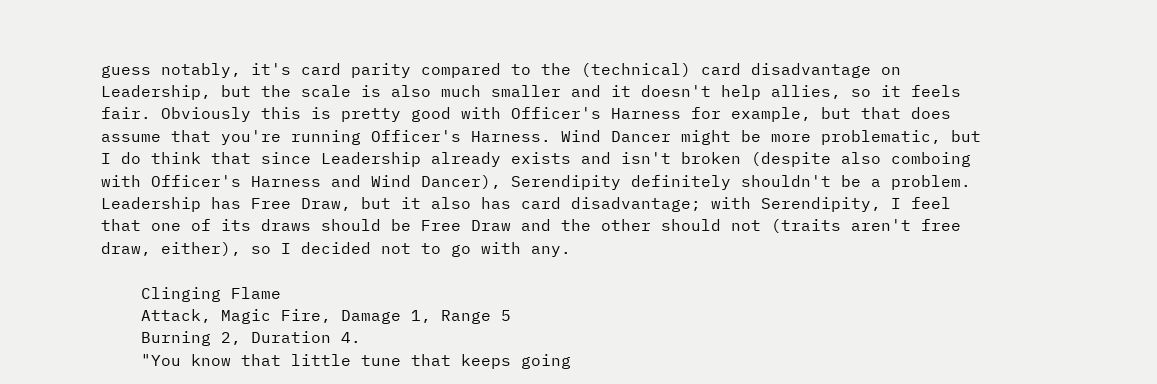guess notably, it's card parity compared to the (technical) card disadvantage on Leadership, but the scale is also much smaller and it doesn't help allies, so it feels fair. Obviously this is pretty good with Officer's Harness for example, but that does assume that you're running Officer's Harness. Wind Dancer might be more problematic, but I do think that since Leadership already exists and isn't broken (despite also comboing with Officer's Harness and Wind Dancer), Serendipity definitely shouldn't be a problem. Leadership has Free Draw, but it also has card disadvantage; with Serendipity, I feel that one of its draws should be Free Draw and the other should not (traits aren't free draw, either), so I decided not to go with any.

    Clinging Flame
    Attack, Magic Fire, Damage 1, Range 5
    Burning 2, Duration 4.
    "You know that little tune that keeps going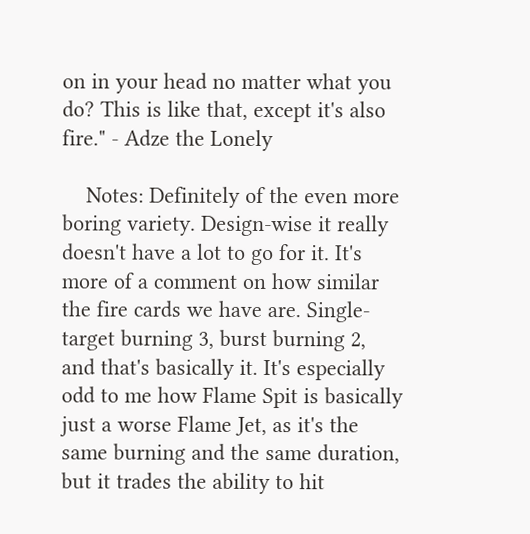on in your head no matter what you do? This is like that, except it's also fire." - Adze the Lonely

    Notes: Definitely of the even more boring variety. Design-wise it really doesn't have a lot to go for it. It's more of a comment on how similar the fire cards we have are. Single-target burning 3, burst burning 2, and that's basically it. It's especially odd to me how Flame Spit is basically just a worse Flame Jet, as it's the same burning and the same duration, but it trades the ability to hit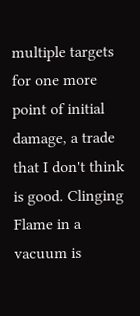multiple targets for one more point of initial damage, a trade that I don't think is good. Clinging Flame in a vacuum is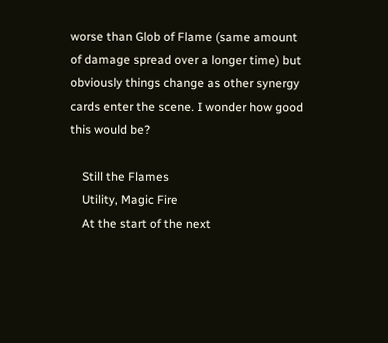worse than Glob of Flame (same amount of damage spread over a longer time) but obviously things change as other synergy cards enter the scene. I wonder how good this would be?

    Still the Flames
    Utility, Magic Fire
    At the start of the next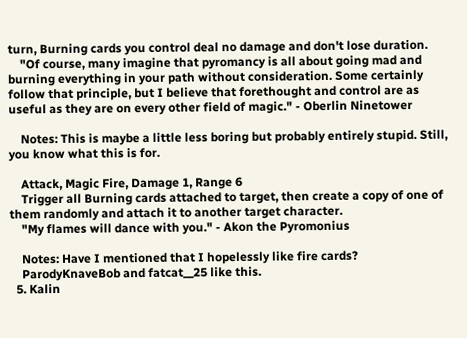turn, Burning cards you control deal no damage and don't lose duration.
    "Of course, many imagine that pyromancy is all about going mad and burning everything in your path without consideration. Some certainly follow that principle, but I believe that forethought and control are as useful as they are on every other field of magic." - Oberlin Ninetower

    Notes: This is maybe a little less boring but probably entirely stupid. Still, you know what this is for.

    Attack, Magic Fire, Damage 1, Range 6
    Trigger all Burning cards attached to target, then create a copy of one of them randomly and attach it to another target character.
    "My flames will dance with you." - Akon the Pyromonius

    Notes: Have I mentioned that I hopelessly like fire cards?
    ParodyKnaveBob and fatcat__25 like this.
  5. Kalin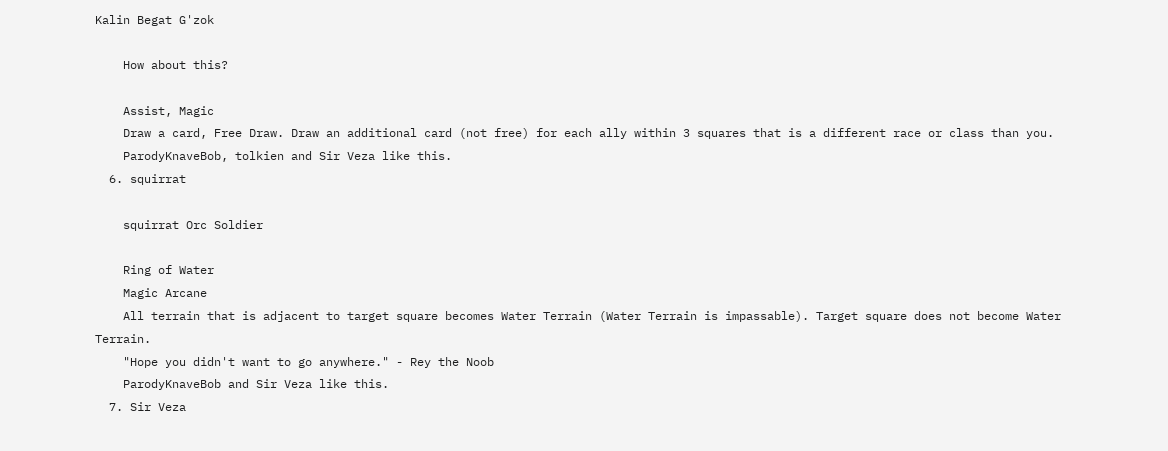Kalin Begat G'zok

    How about this?

    Assist, Magic
    Draw a card, Free Draw. Draw an additional card (not free) for each ally within 3 squares that is a different race or class than you.
    ParodyKnaveBob, tolkien and Sir Veza like this.
  6. squirrat

    squirrat Orc Soldier

    Ring of Water
    Magic Arcane
    All terrain that is adjacent to target square becomes Water Terrain (Water Terrain is impassable). Target square does not become Water Terrain.
    "Hope you didn't want to go anywhere." - Rey the Noob
    ParodyKnaveBob and Sir Veza like this.
  7. Sir Veza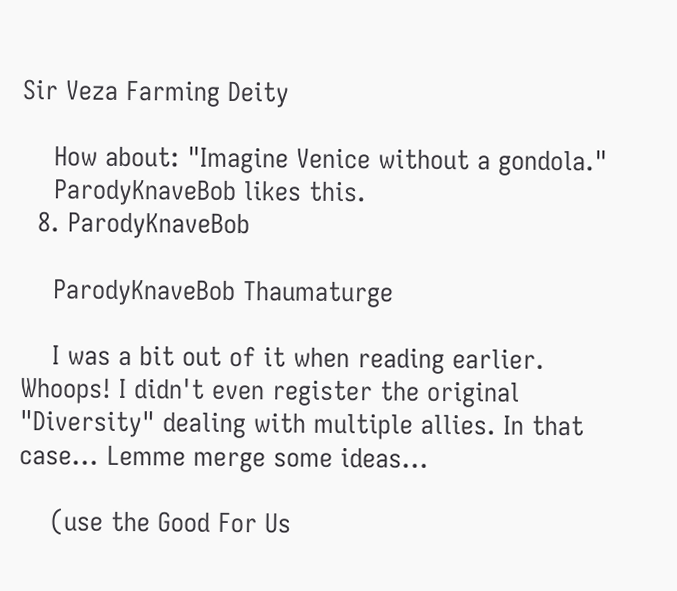Sir Veza Farming Deity

    How about: "Imagine Venice without a gondola."
    ParodyKnaveBob likes this.
  8. ParodyKnaveBob

    ParodyKnaveBob Thaumaturge

    I was a bit out of it when reading earlier. Whoops! I didn't even register the original "Diversity" dealing with multiple allies. In that case... Lemme merge some ideas...

    (use the Good For Us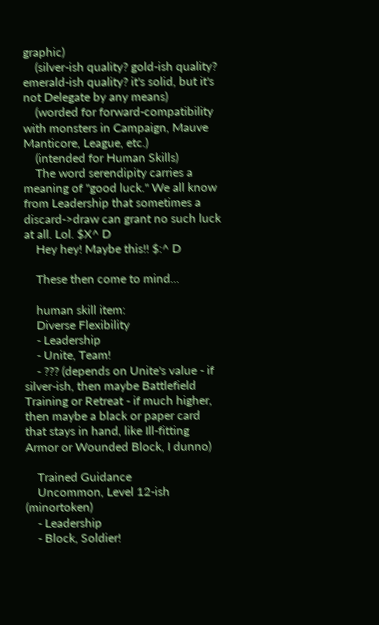graphic)
    (silver-ish quality? gold-ish quality? emerald-ish quality? it's solid, but it's not Delegate by any means)
    (worded for forward-compatibility with monsters in Campaign, Mauve Manticore, League, etc.)
    (intended for Human Skills)
    The word serendipity carries a meaning of "good luck." We all know from Leadership that sometimes a discard->draw can grant no such luck at all. Lol. $X^ D
    Hey hey! Maybe this!! $:^ D

    These then come to mind...

    human skill item:
    Diverse Flexibility
    - Leadership
    - Unite, Team!
    - ??? (depends on Unite's value - if silver-ish, then maybe Battlefield Training or Retreat - if much higher, then maybe a black or paper card that stays in hand, like Ill-fitting Armor or Wounded Block, I dunno)

    Trained Guidance
    Uncommon, Level 12-ish (minortoken)
    - Leadership
    - Block, Soldier!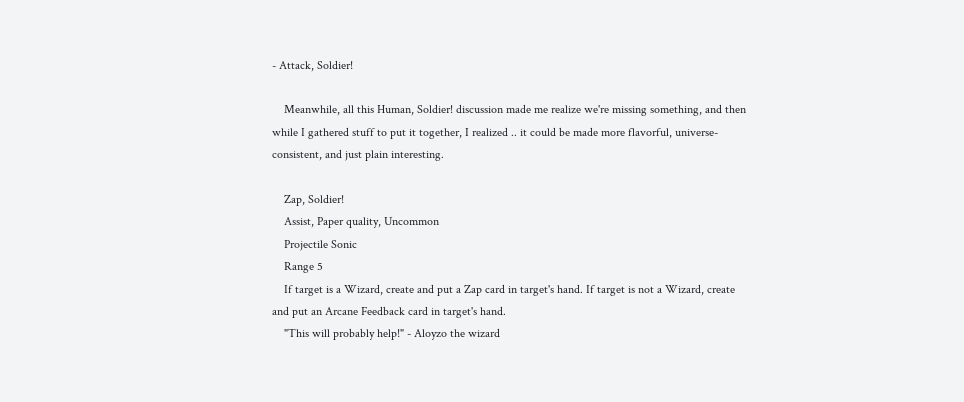- Attack, Soldier!

    Meanwhile, all this Human, Soldier! discussion made me realize we're missing something, and then while I gathered stuff to put it together, I realized .. it could be made more flavorful, universe-consistent, and just plain interesting.

    Zap, Soldier!
    Assist, Paper quality, Uncommon
    Projectile Sonic
    Range 5
    If target is a Wizard, create and put a Zap card in target's hand. If target is not a Wizard, create and put an Arcane Feedback card in target's hand.
    "This will probably help!" - Aloyzo the wizard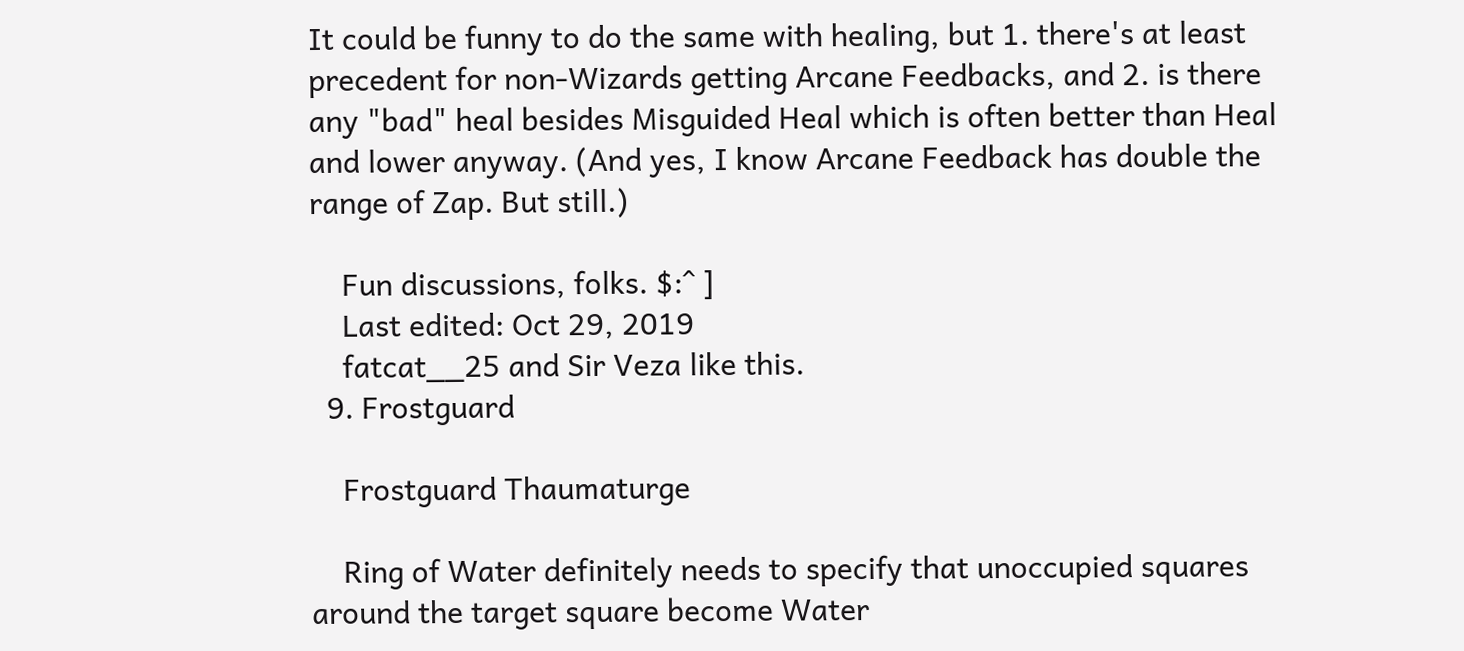It could be funny to do the same with healing, but 1. there's at least precedent for non-Wizards getting Arcane Feedbacks, and 2. is there any "bad" heal besides Misguided Heal which is often better than Heal and lower anyway. (And yes, I know Arcane Feedback has double the range of Zap. But still.)

    Fun discussions, folks. $:^ ]
    Last edited: Oct 29, 2019
    fatcat__25 and Sir Veza like this.
  9. Frostguard

    Frostguard Thaumaturge

    Ring of Water definitely needs to specify that unoccupied squares around the target square become Water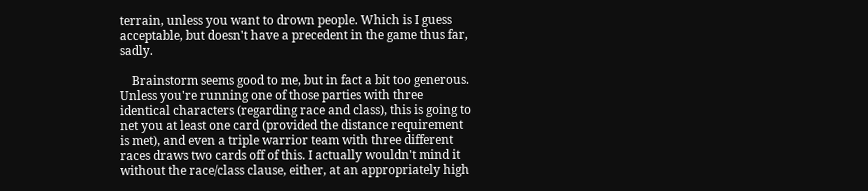terrain, unless you want to drown people. Which is I guess acceptable, but doesn't have a precedent in the game thus far, sadly.

    Brainstorm seems good to me, but in fact a bit too generous. Unless you're running one of those parties with three identical characters (regarding race and class), this is going to net you at least one card (provided the distance requirement is met), and even a triple warrior team with three different races draws two cards off of this. I actually wouldn't mind it without the race/class clause, either, at an appropriately high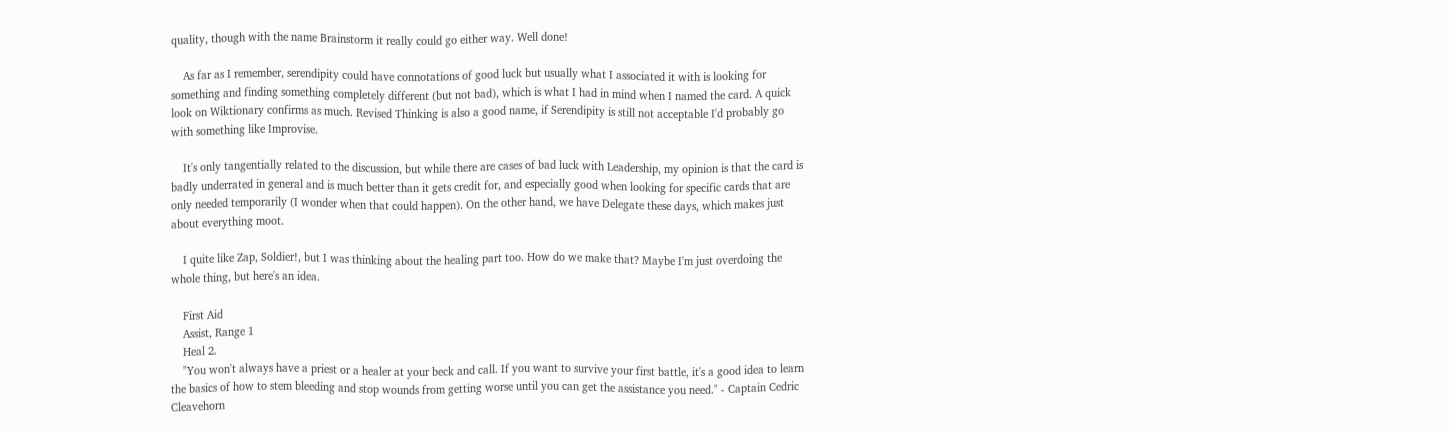quality, though with the name Brainstorm it really could go either way. Well done!

    As far as I remember, serendipity could have connotations of good luck but usually what I associated it with is looking for something and finding something completely different (but not bad), which is what I had in mind when I named the card. A quick look on Wiktionary confirms as much. Revised Thinking is also a good name, if Serendipity is still not acceptable I'd probably go with something like Improvise.

    It's only tangentially related to the discussion, but while there are cases of bad luck with Leadership, my opinion is that the card is badly underrated in general and is much better than it gets credit for, and especially good when looking for specific cards that are only needed temporarily (I wonder when that could happen). On the other hand, we have Delegate these days, which makes just about everything moot.

    I quite like Zap, Soldier!, but I was thinking about the healing part too. How do we make that? Maybe I'm just overdoing the whole thing, but here's an idea.

    First Aid
    Assist, Range 1
    Heal 2.
    "You won't always have a priest or a healer at your beck and call. If you want to survive your first battle, it's a good idea to learn the basics of how to stem bleeding and stop wounds from getting worse until you can get the assistance you need." - Captain Cedric Cleavehorn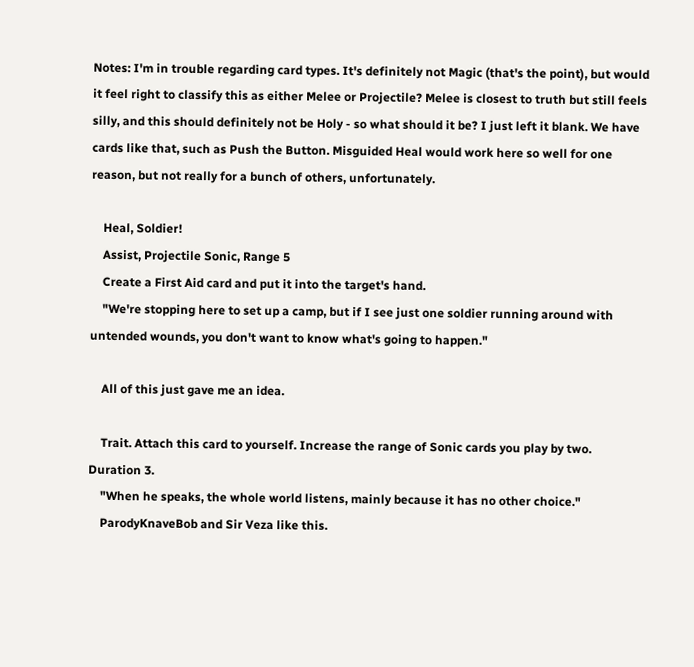Notes: I'm in trouble regarding card types. It's definitely not Magic (that's the point), but would it feel right to classify this as either Melee or Projectile? Melee is closest to truth but still feels silly, and this should definitely not be Holy - so what should it be? I just left it blank. We have cards like that, such as Push the Button. Misguided Heal would work here so well for one reason, but not really for a bunch of others, unfortunately.

    Heal, Soldier!
    Assist, Projectile Sonic, Range 5
    Create a First Aid card and put it into the target's hand.
    "We're stopping here to set up a camp, but if I see just one soldier running around with untended wounds, you don't want to know what's going to happen."

    All of this just gave me an idea.

    Trait. Attach this card to yourself. Increase the range of Sonic cards you play by two. Duration 3.
    "When he speaks, the whole world listens, mainly because it has no other choice."
    ParodyKnaveBob and Sir Veza like this.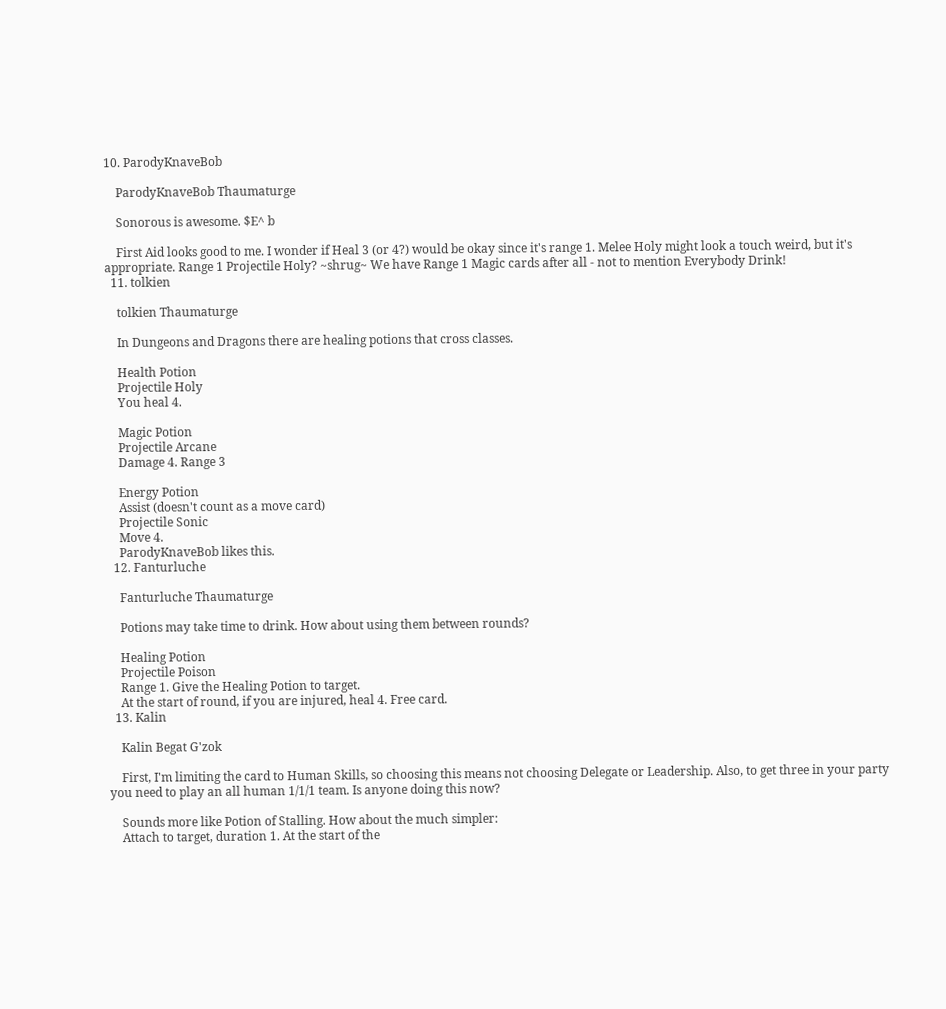10. ParodyKnaveBob

    ParodyKnaveBob Thaumaturge

    Sonorous is awesome. $E^ b

    First Aid looks good to me. I wonder if Heal 3 (or 4?) would be okay since it's range 1. Melee Holy might look a touch weird, but it's appropriate. Range 1 Projectile Holy? ~shrug~ We have Range 1 Magic cards after all - not to mention Everybody Drink!
  11. tolkien

    tolkien Thaumaturge

    In Dungeons and Dragons there are healing potions that cross classes.

    Health Potion
    Projectile Holy
    You heal 4.

    Magic Potion
    Projectile Arcane
    Damage 4. Range 3

    Energy Potion
    Assist (doesn't count as a move card)
    Projectile Sonic
    Move 4.
    ParodyKnaveBob likes this.
  12. Fanturluche

    Fanturluche Thaumaturge

    Potions may take time to drink. How about using them between rounds?

    Healing Potion
    Projectile Poison
    Range 1. Give the Healing Potion to target.
    At the start of round, if you are injured, heal 4. Free card.
  13. Kalin

    Kalin Begat G'zok

    First, I'm limiting the card to Human Skills, so choosing this means not choosing Delegate or Leadership. Also, to get three in your party you need to play an all human 1/1/1 team. Is anyone doing this now?

    Sounds more like Potion of Stalling. How about the much simpler:
    Attach to target, duration 1. At the start of the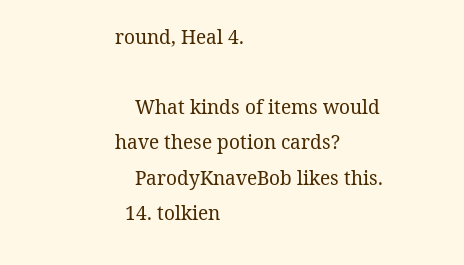round, Heal 4.

    What kinds of items would have these potion cards?
    ParodyKnaveBob likes this.
  14. tolkien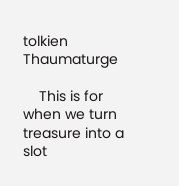tolkien Thaumaturge

    This is for when we turn treasure into a slot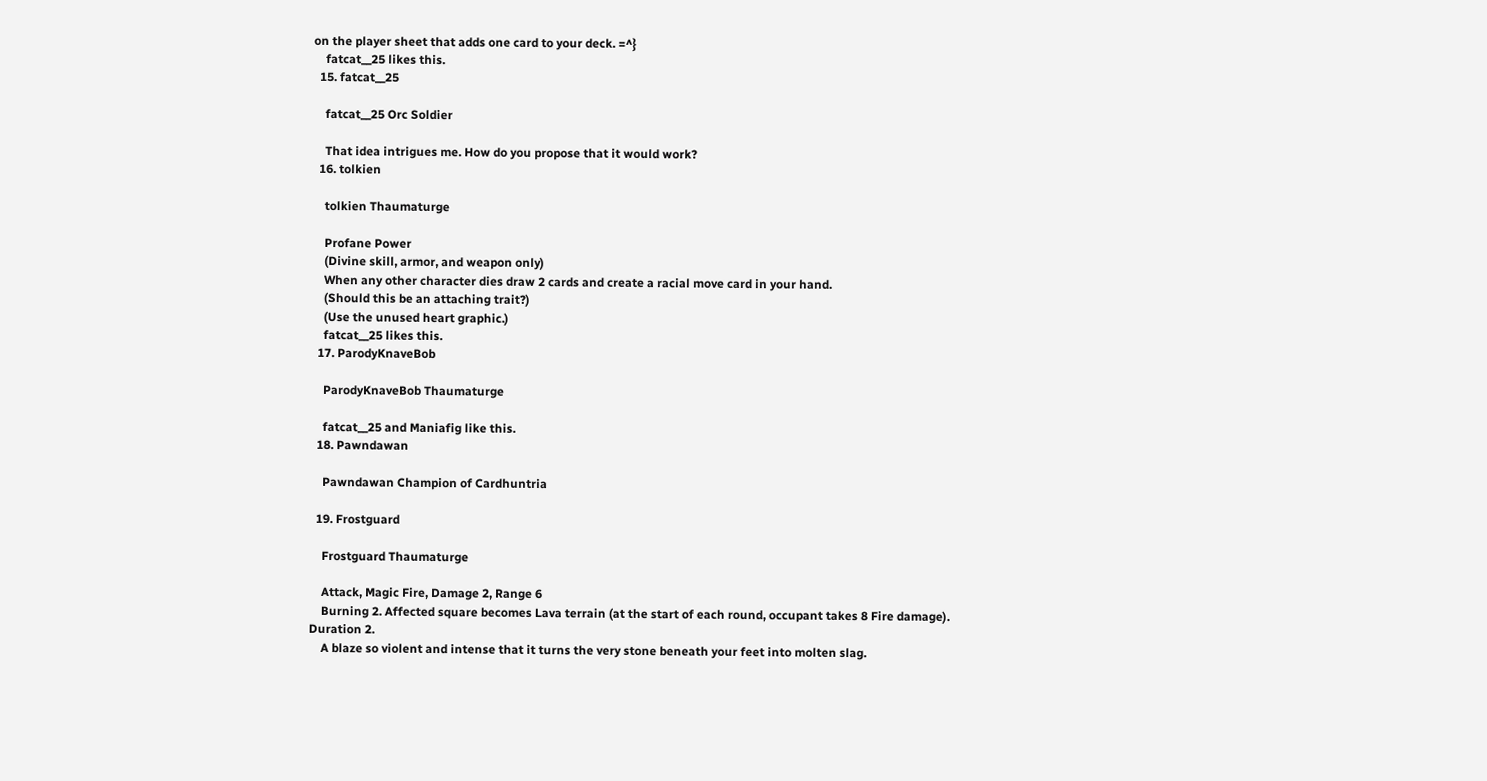on the player sheet that adds one card to your deck. =^}
    fatcat__25 likes this.
  15. fatcat__25

    fatcat__25 Orc Soldier

    That idea intrigues me. How do you propose that it would work?
  16. tolkien

    tolkien Thaumaturge

    Profane Power
    (Divine skill, armor, and weapon only)
    When any other character dies draw 2 cards and create a racial move card in your hand.
    (Should this be an attaching trait?)
    (Use the unused heart graphic.)
    fatcat__25 likes this.
  17. ParodyKnaveBob

    ParodyKnaveBob Thaumaturge

    fatcat__25 and Maniafig like this.
  18. Pawndawan

    Pawndawan Champion of Cardhuntria

  19. Frostguard

    Frostguard Thaumaturge

    Attack, Magic Fire, Damage 2, Range 6
    Burning 2. Affected square becomes Lava terrain (at the start of each round, occupant takes 8 Fire damage). Duration 2.
    A blaze so violent and intense that it turns the very stone beneath your feet into molten slag.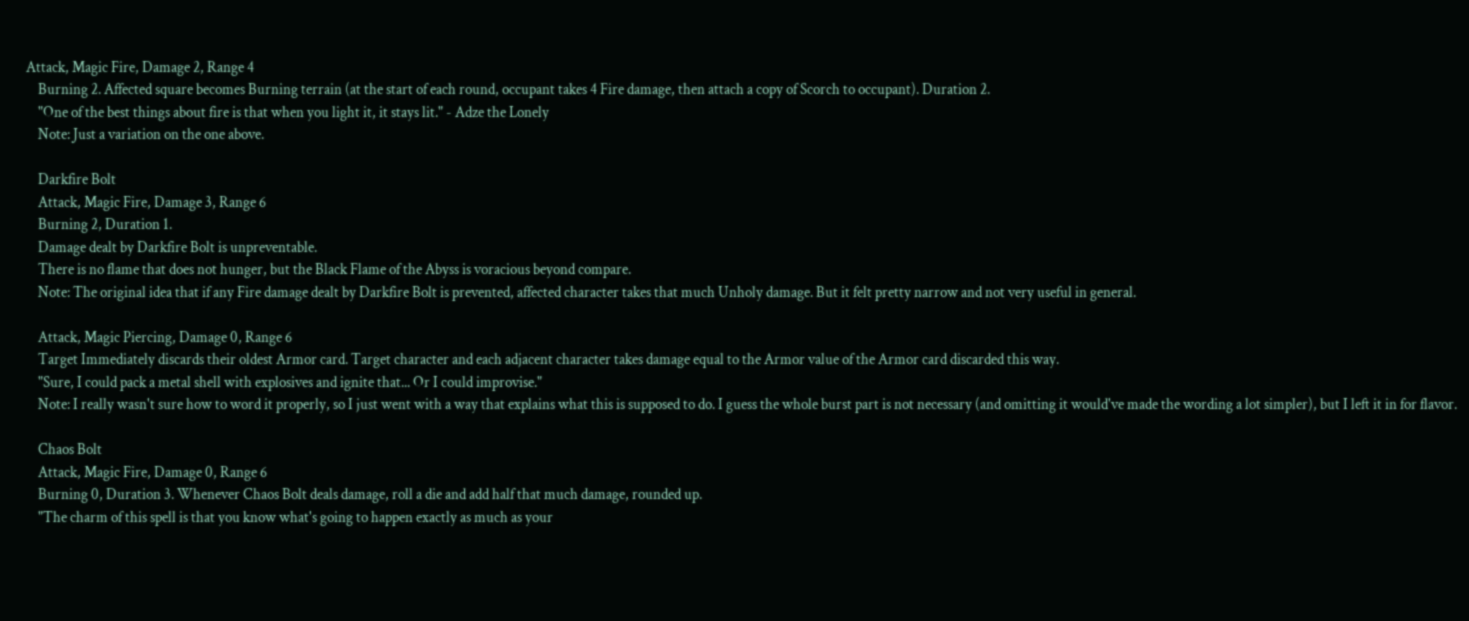Attack, Magic Fire, Damage 2, Range 4
    Burning 2. Affected square becomes Burning terrain (at the start of each round, occupant takes 4 Fire damage, then attach a copy of Scorch to occupant). Duration 2.
    "One of the best things about fire is that when you light it, it stays lit." - Adze the Lonely
    Note: Just a variation on the one above.

    Darkfire Bolt
    Attack, Magic Fire, Damage 3, Range 6
    Burning 2, Duration 1.
    Damage dealt by Darkfire Bolt is unpreventable.
    There is no flame that does not hunger, but the Black Flame of the Abyss is voracious beyond compare.
    Note: The original idea that if any Fire damage dealt by Darkfire Bolt is prevented, affected character takes that much Unholy damage. But it felt pretty narrow and not very useful in general.

    Attack, Magic Piercing, Damage 0, Range 6
    Target Immediately discards their oldest Armor card. Target character and each adjacent character takes damage equal to the Armor value of the Armor card discarded this way.
    "Sure, I could pack a metal shell with explosives and ignite that... Or I could improvise."
    Note: I really wasn't sure how to word it properly, so I just went with a way that explains what this is supposed to do. I guess the whole burst part is not necessary (and omitting it would've made the wording a lot simpler), but I left it in for flavor.

    Chaos Bolt
    Attack, Magic Fire, Damage 0, Range 6
    Burning 0, Duration 3. Whenever Chaos Bolt deals damage, roll a die and add half that much damage, rounded up.
    "The charm of this spell is that you know what's going to happen exactly as much as your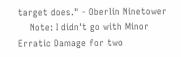target does." - Oberlin Ninetower
    Note: I didn't go with Minor Erratic Damage for two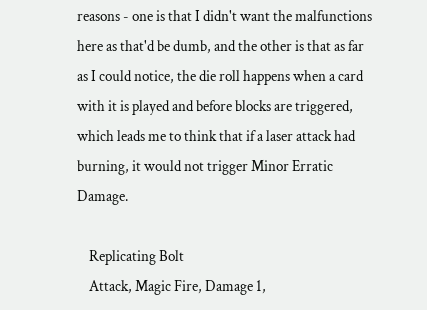reasons - one is that I didn't want the malfunctions here as that'd be dumb, and the other is that as far as I could notice, the die roll happens when a card with it is played and before blocks are triggered, which leads me to think that if a laser attack had burning, it would not trigger Minor Erratic Damage.

    Replicating Bolt
    Attack, Magic Fire, Damage 1,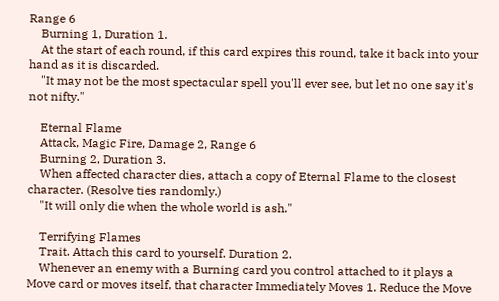Range 6
    Burning 1, Duration 1.
    At the start of each round, if this card expires this round, take it back into your hand as it is discarded.
    "It may not be the most spectacular spell you'll ever see, but let no one say it's not nifty."

    Eternal Flame
    Attack, Magic Fire, Damage 2, Range 6
    Burning 2, Duration 3.
    When affected character dies, attach a copy of Eternal Flame to the closest character. (Resolve ties randomly.)
    "It will only die when the whole world is ash."

    Terrifying Flames
    Trait. Attach this card to yourself. Duration 2.
    Whenever an enemy with a Burning card you control attached to it plays a Move card or moves itself, that character Immediately Moves 1. Reduce the Move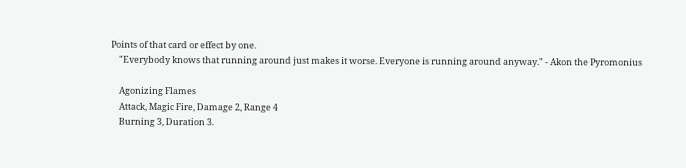Points of that card or effect by one.
    "Everybody knows that running around just makes it worse. Everyone is running around anyway." - Akon the Pyromonius

    Agonizing Flames
    Attack, Magic Fire, Damage 2, Range 4
    Burning 3, Duration 3.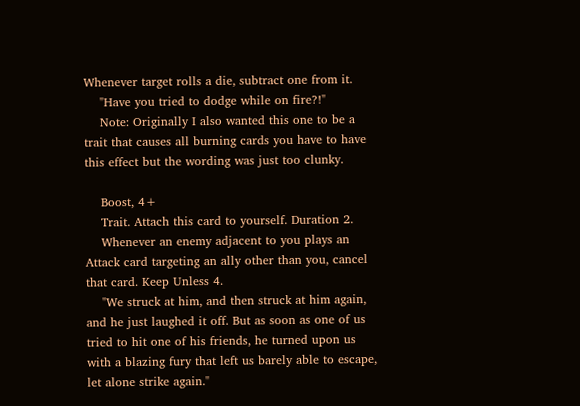Whenever target rolls a die, subtract one from it.
    "Have you tried to dodge while on fire?!"
    Note: Originally I also wanted this one to be a trait that causes all burning cards you have to have this effect but the wording was just too clunky.

    Boost, 4+
    Trait. Attach this card to yourself. Duration 2.
    Whenever an enemy adjacent to you plays an Attack card targeting an ally other than you, cancel that card. Keep Unless 4.
    "We struck at him, and then struck at him again, and he just laughed it off. But as soon as one of us tried to hit one of his friends, he turned upon us with a blazing fury that left us barely able to escape, let alone strike again."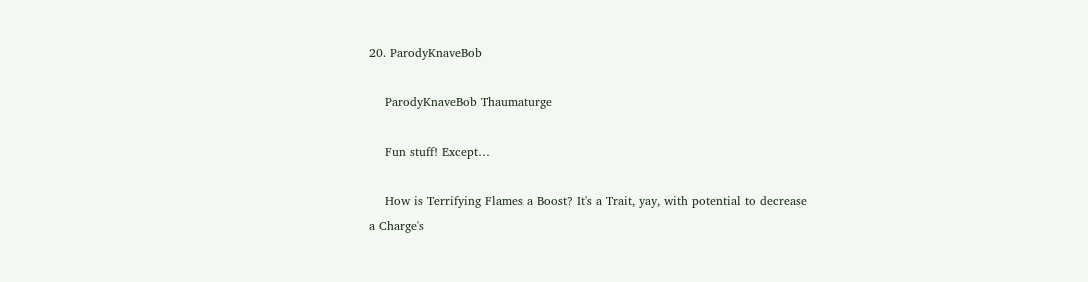20. ParodyKnaveBob

    ParodyKnaveBob Thaumaturge

    Fun stuff! Except…

    How is Terrifying Flames a Boost? It's a Trait, yay, with potential to decrease a Charge's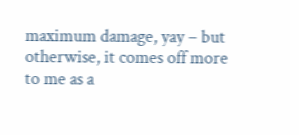maximum damage, yay – but otherwise, it comes off more to me as a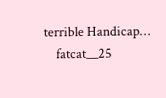terrible Handicap…
    fatcat__25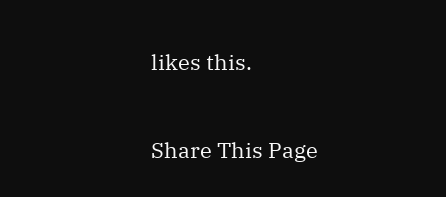likes this.

Share This Page